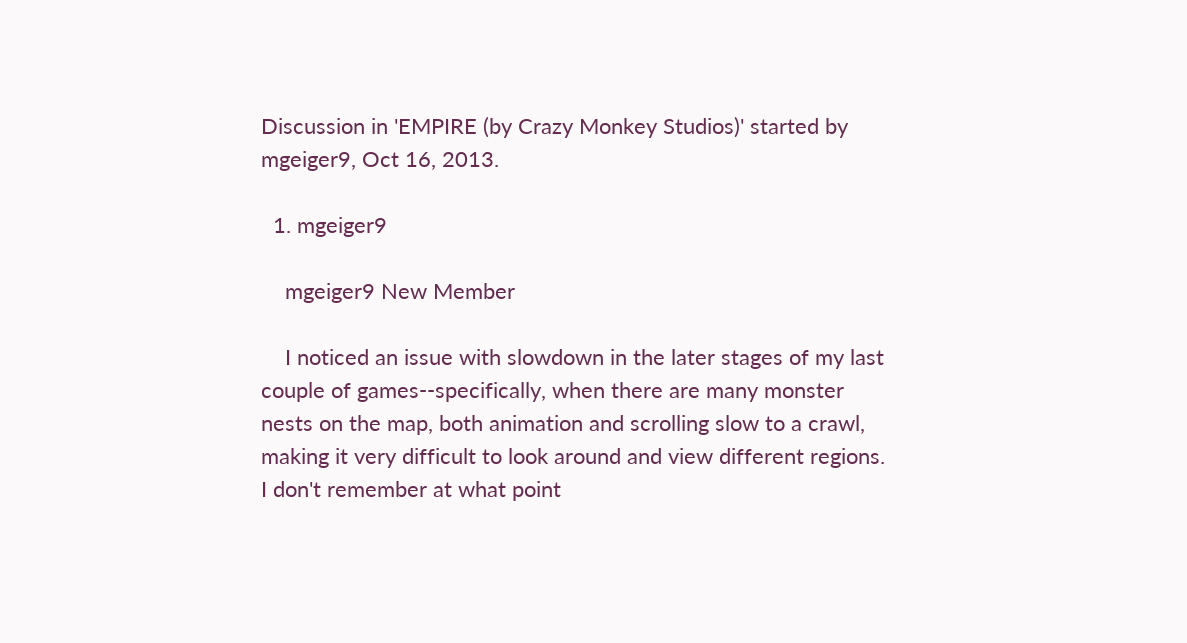Discussion in 'EMPIRE (by Crazy Monkey Studios)' started by mgeiger9, Oct 16, 2013.

  1. mgeiger9

    mgeiger9 New Member

    I noticed an issue with slowdown in the later stages of my last couple of games--specifically, when there are many monster nests on the map, both animation and scrolling slow to a crawl, making it very difficult to look around and view different regions. I don't remember at what point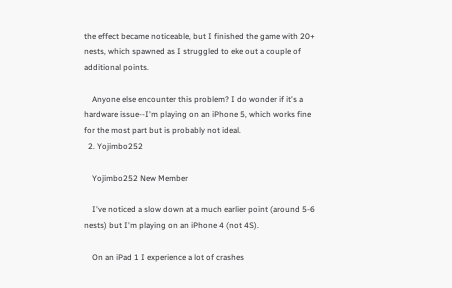the effect became noticeable, but I finished the game with 20+ nests, which spawned as I struggled to eke out a couple of additional points.

    Anyone else encounter this problem? I do wonder if it's a hardware issue--I'm playing on an iPhone 5, which works fine for the most part but is probably not ideal.
  2. Yojimbo252

    Yojimbo252 New Member

    I've noticed a slow down at a much earlier point (around 5-6 nests) but I'm playing on an iPhone 4 (not 4S).

    On an iPad 1 I experience a lot of crashes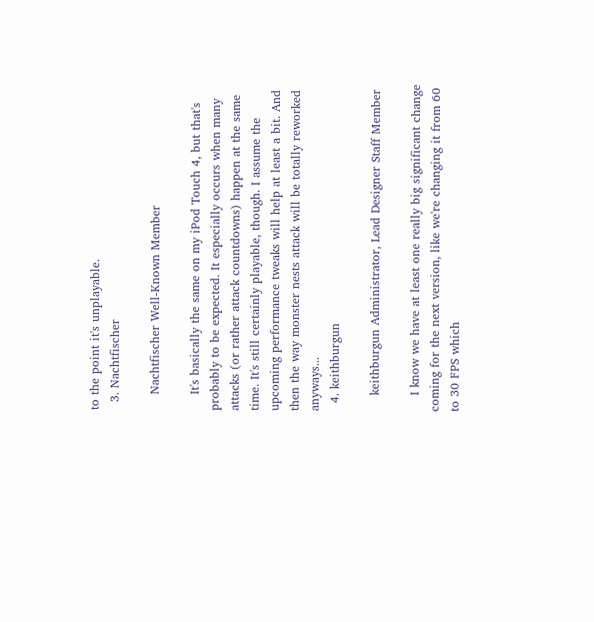to the point it's unplayable.
  3. Nachtfischer

    Nachtfischer Well-Known Member

    It's basically the same on my iPod Touch 4, but that's probably to be expected. It especially occurs when many attacks (or rather attack countdowns) happen at the same time. It's still certainly playable, though. I assume the upcoming performance tweaks will help at least a bit. And then the way monster nests attack will be totally reworked anyways...
  4. keithburgun

    keithburgun Administrator, Lead Designer Staff Member

    I know we have at least one really big significant change coming for the next version, like we're changing it from 60 to 30 FPS which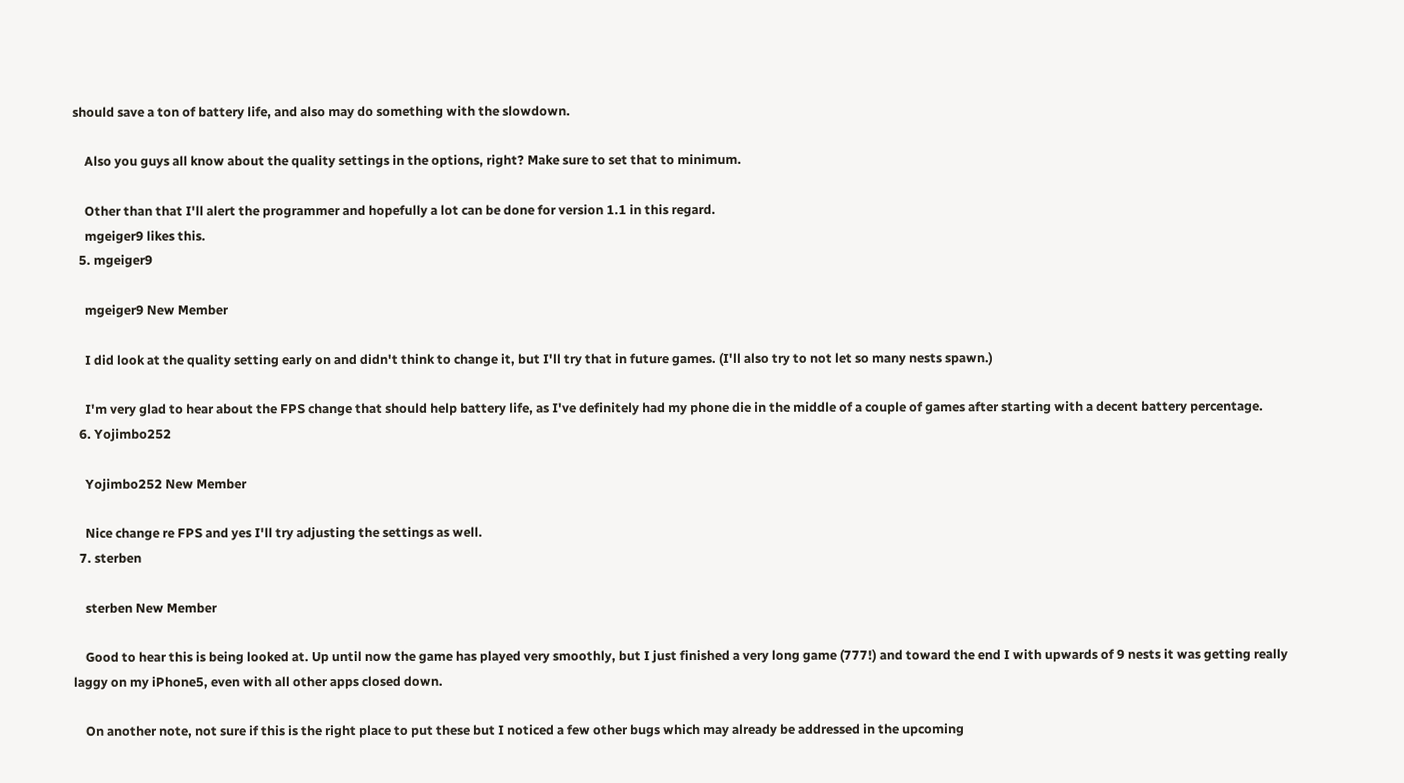should save a ton of battery life, and also may do something with the slowdown.

    Also you guys all know about the quality settings in the options, right? Make sure to set that to minimum.

    Other than that I'll alert the programmer and hopefully a lot can be done for version 1.1 in this regard.
    mgeiger9 likes this.
  5. mgeiger9

    mgeiger9 New Member

    I did look at the quality setting early on and didn't think to change it, but I'll try that in future games. (I'll also try to not let so many nests spawn.)

    I'm very glad to hear about the FPS change that should help battery life, as I've definitely had my phone die in the middle of a couple of games after starting with a decent battery percentage.
  6. Yojimbo252

    Yojimbo252 New Member

    Nice change re FPS and yes I'll try adjusting the settings as well.
  7. sterben

    sterben New Member

    Good to hear this is being looked at. Up until now the game has played very smoothly, but I just finished a very long game (777!) and toward the end I with upwards of 9 nests it was getting really laggy on my iPhone5, even with all other apps closed down.

    On another note, not sure if this is the right place to put these but I noticed a few other bugs which may already be addressed in the upcoming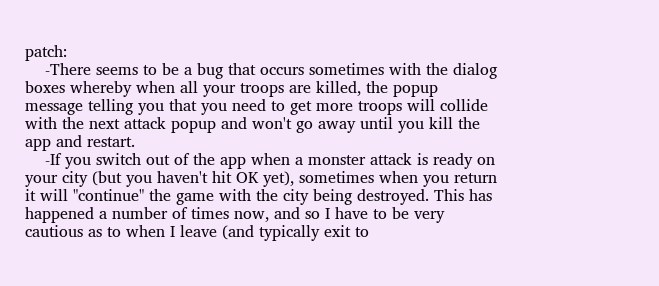patch:
    -There seems to be a bug that occurs sometimes with the dialog boxes whereby when all your troops are killed, the popup message telling you that you need to get more troops will collide with the next attack popup and won't go away until you kill the app and restart.
    -If you switch out of the app when a monster attack is ready on your city (but you haven't hit OK yet), sometimes when you return it will "continue" the game with the city being destroyed. This has happened a number of times now, and so I have to be very cautious as to when I leave (and typically exit to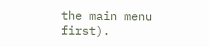the main menu first).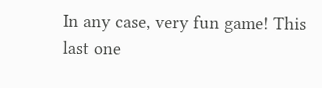In any case, very fun game! This last one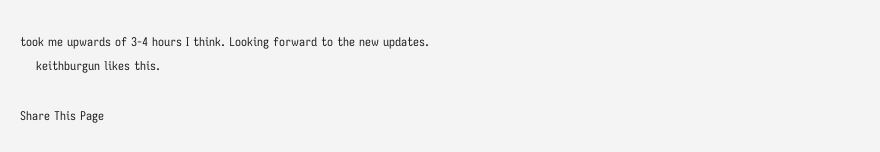took me upwards of 3-4 hours I think. Looking forward to the new updates.
    keithburgun likes this.

Share This Page